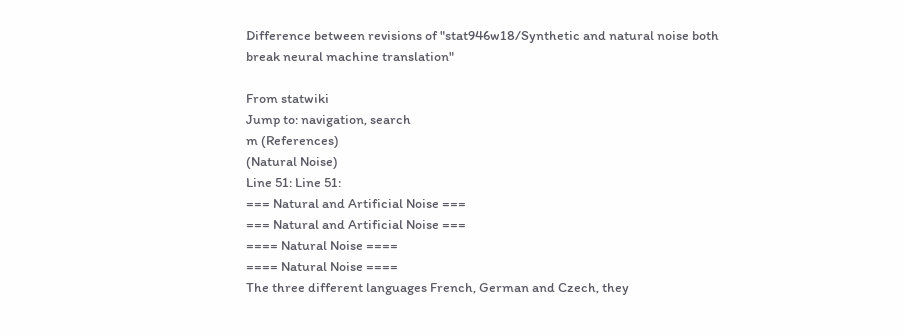Difference between revisions of "stat946w18/Synthetic and natural noise both break neural machine translation"

From statwiki
Jump to: navigation, search
m (References)
(Natural Noise)
Line 51: Line 51:
=== Natural and Artificial Noise ===
=== Natural and Artificial Noise ===
==== Natural Noise ====
==== Natural Noise ====
The three different languages French, German and Czech, they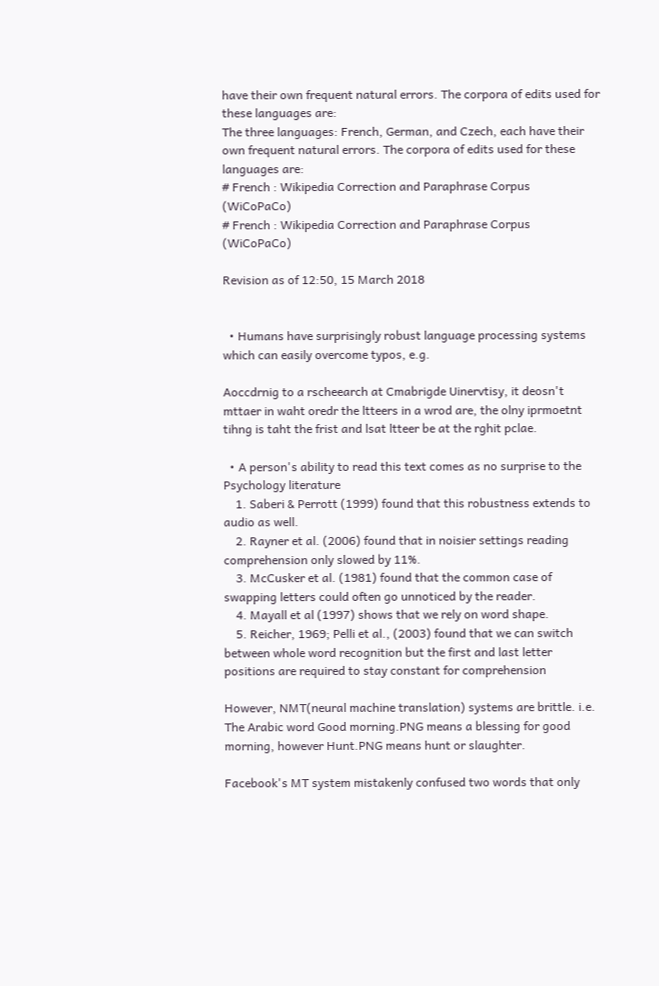have their own frequent natural errors. The corpora of edits used for these languages are:
The three languages: French, German, and Czech, each have their own frequent natural errors. The corpora of edits used for these languages are:
# French : Wikipedia Correction and Paraphrase Corpus (WiCoPaCo)
# French : Wikipedia Correction and Paraphrase Corpus (WiCoPaCo)

Revision as of 12:50, 15 March 2018


  • Humans have surprisingly robust language processing systems which can easily overcome typos, e.g.

Aoccdrnig to a rscheearch at Cmabrigde Uinervtisy, it deosn't mttaer in waht oredr the ltteers in a wrod are, the olny iprmoetnt tihng is taht the frist and lsat ltteer be at the rghit pclae.

  • A person's ability to read this text comes as no surprise to the Psychology literature
    1. Saberi & Perrott (1999) found that this robustness extends to audio as well.
    2. Rayner et al. (2006) found that in noisier settings reading comprehension only slowed by 11%.
    3. McCusker et al. (1981) found that the common case of swapping letters could often go unnoticed by the reader.
    4. Mayall et al (1997) shows that we rely on word shape.
    5. Reicher, 1969; Pelli et al., (2003) found that we can switch between whole word recognition but the first and last letter positions are required to stay constant for comprehension

However, NMT(neural machine translation) systems are brittle. i.e. The Arabic word Good morning.PNG means a blessing for good morning, however Hunt.PNG means hunt or slaughter.

Facebook's MT system mistakenly confused two words that only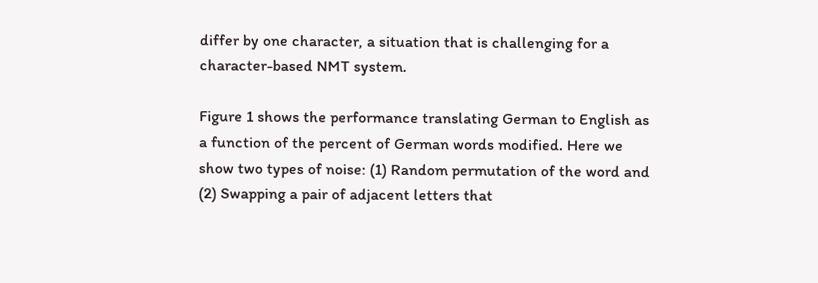differ by one character, a situation that is challenging for a character-based NMT system.

Figure 1 shows the performance translating German to English as a function of the percent of German words modified. Here we show two types of noise: (1) Random permutation of the word and (2) Swapping a pair of adjacent letters that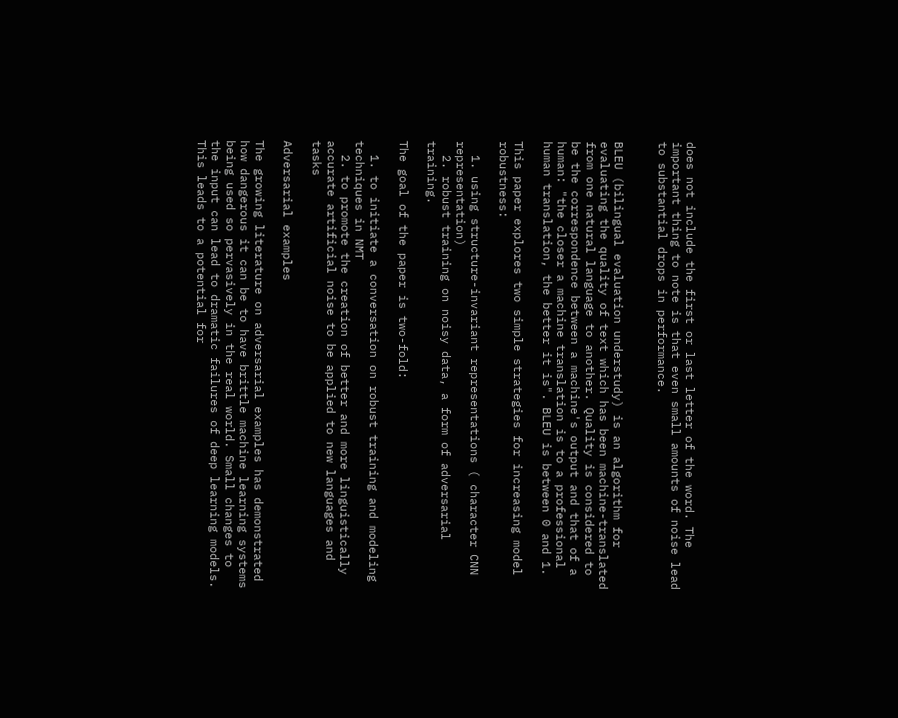does not include the first or last letter of the word. The important thing to note is that even small amounts of noise lead to substantial drops in performance.


BLEU (bilingual evaluation understudy) is an algorithm for evaluating the quality of text which has been machine-translated from one natural language to another. Quality is considered to be the correspondence between a machine's output and that of a human: "the closer a machine translation is to a professional human translation, the better it is". BLEU is between 0 and 1.

This paper explores two simple strategies for increasing model robustness:

  1. using structure-invariant representations ( character CNN representation)
  2. robust training on noisy data, a form of adversarial training.

The goal of the paper is two-fold:

  1. to initiate a conversation on robust training and modeling techniques in NMT
  2. to promote the creation of better and more linguistically accurate artificial noise to be applied to new languages and tasks

Adversarial examples

The growing literature on adversarial examples has demonstrated how dangerous it can be to have brittle machine learning systems being used so pervasively in the real world. Small changes to the input can lead to dramatic failures of deep learning models. This leads to a potential for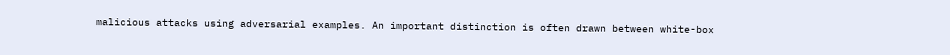malicious attacks using adversarial examples. An important distinction is often drawn between white-box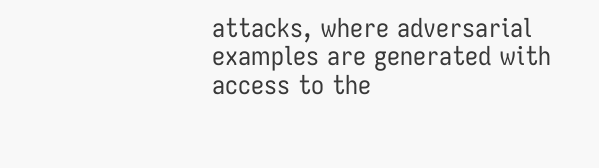attacks, where adversarial examples are generated with access to the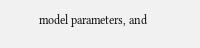model parameters, and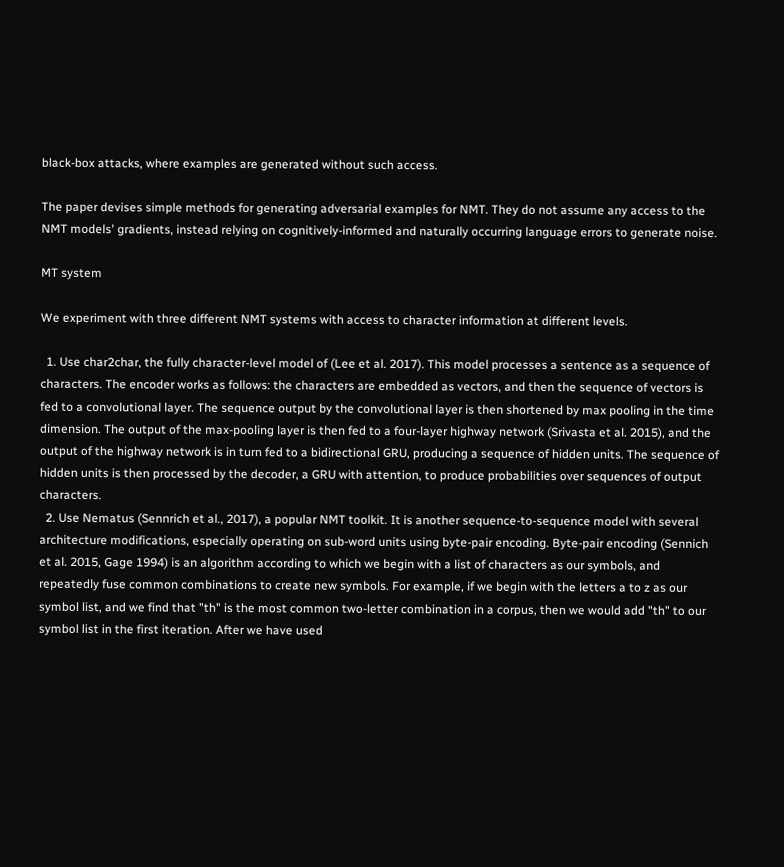black-box attacks, where examples are generated without such access.

The paper devises simple methods for generating adversarial examples for NMT. They do not assume any access to the NMT models' gradients, instead relying on cognitively-informed and naturally occurring language errors to generate noise.

MT system

We experiment with three different NMT systems with access to character information at different levels.

  1. Use char2char, the fully character-level model of (Lee et al. 2017). This model processes a sentence as a sequence of characters. The encoder works as follows: the characters are embedded as vectors, and then the sequence of vectors is fed to a convolutional layer. The sequence output by the convolutional layer is then shortened by max pooling in the time dimension. The output of the max-pooling layer is then fed to a four-layer highway network (Srivasta et al. 2015), and the output of the highway network is in turn fed to a bidirectional GRU, producing a sequence of hidden units. The sequence of hidden units is then processed by the decoder, a GRU with attention, to produce probabilities over sequences of output characters.
  2. Use Nematus (Sennrich et al., 2017), a popular NMT toolkit. It is another sequence-to-sequence model with several architecture modifications, especially operating on sub-word units using byte-pair encoding. Byte-pair encoding (Sennich et al. 2015, Gage 1994) is an algorithm according to which we begin with a list of characters as our symbols, and repeatedly fuse common combinations to create new symbols. For example, if we begin with the letters a to z as our symbol list, and we find that "th" is the most common two-letter combination in a corpus, then we would add "th" to our symbol list in the first iteration. After we have used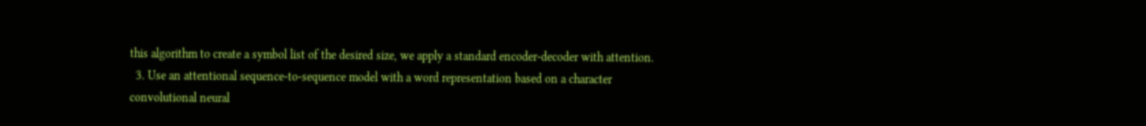this algorithm to create a symbol list of the desired size, we apply a standard encoder-decoder with attention.
  3. Use an attentional sequence-to-sequence model with a word representation based on a character convolutional neural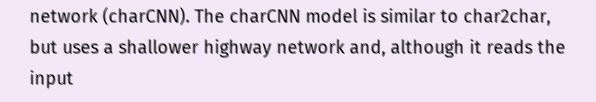network (charCNN). The charCNN model is similar to char2char, but uses a shallower highway network and, although it reads the input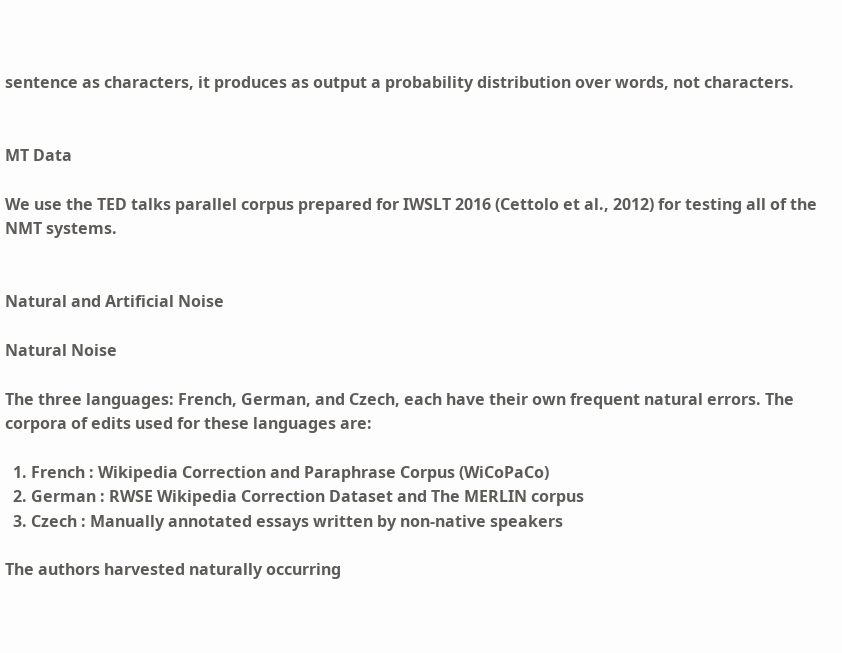sentence as characters, it produces as output a probability distribution over words, not characters.


MT Data

We use the TED talks parallel corpus prepared for IWSLT 2016 (Cettolo et al., 2012) for testing all of the NMT systems.


Natural and Artificial Noise

Natural Noise

The three languages: French, German, and Czech, each have their own frequent natural errors. The corpora of edits used for these languages are:

  1. French : Wikipedia Correction and Paraphrase Corpus (WiCoPaCo)
  2. German : RWSE Wikipedia Correction Dataset and The MERLIN corpus
  3. Czech : Manually annotated essays written by non-native speakers

The authors harvested naturally occurring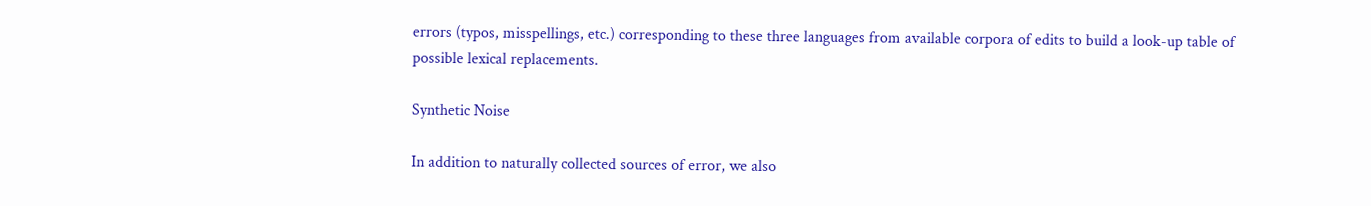errors (typos, misspellings, etc.) corresponding to these three languages from available corpora of edits to build a look-up table of possible lexical replacements.

Synthetic Noise

In addition to naturally collected sources of error, we also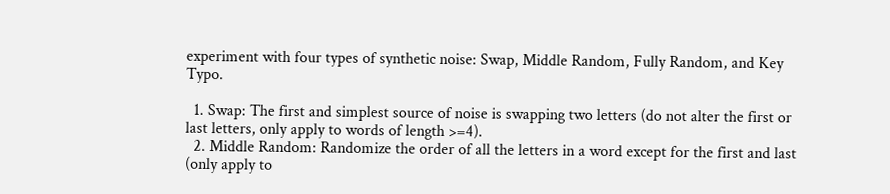experiment with four types of synthetic noise: Swap, Middle Random, Fully Random, and Key Typo.

  1. Swap: The first and simplest source of noise is swapping two letters (do not alter the first or last letters, only apply to words of length >=4).
  2. Middle Random: Randomize the order of all the letters in a word except for the first and last (only apply to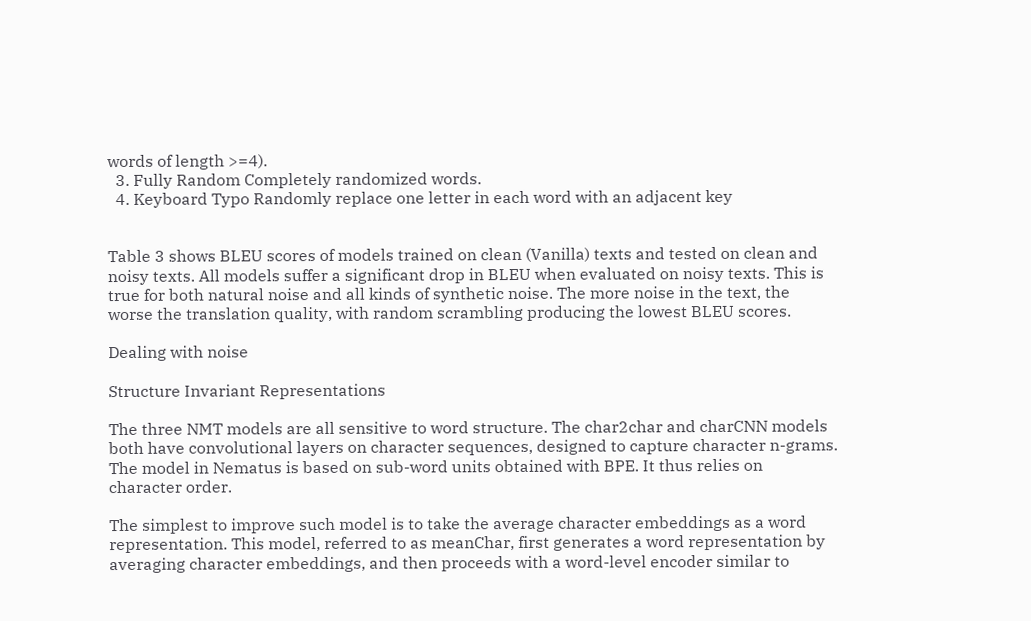words of length >=4).
  3. Fully Random Completely randomized words.
  4. Keyboard Typo Randomly replace one letter in each word with an adjacent key


Table 3 shows BLEU scores of models trained on clean (Vanilla) texts and tested on clean and noisy texts. All models suffer a significant drop in BLEU when evaluated on noisy texts. This is true for both natural noise and all kinds of synthetic noise. The more noise in the text, the worse the translation quality, with random scrambling producing the lowest BLEU scores.

Dealing with noise

Structure Invariant Representations

The three NMT models are all sensitive to word structure. The char2char and charCNN models both have convolutional layers on character sequences, designed to capture character n-grams. The model in Nematus is based on sub-word units obtained with BPE. It thus relies on character order.

The simplest to improve such model is to take the average character embeddings as a word representation. This model, referred to as meanChar, first generates a word representation by averaging character embeddings, and then proceeds with a word-level encoder similar to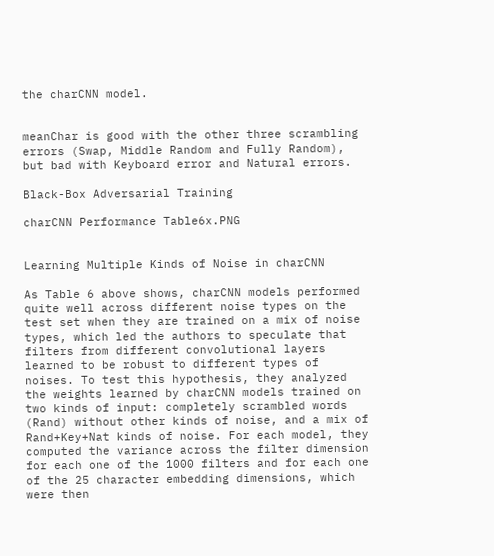the charCNN model.


meanChar is good with the other three scrambling errors (Swap, Middle Random and Fully Random), but bad with Keyboard error and Natural errors.

Black-Box Adversarial Training

charCNN Performance Table6x.PNG


Learning Multiple Kinds of Noise in charCNN

As Table 6 above shows, charCNN models performed quite well across different noise types on the test set when they are trained on a mix of noise types, which led the authors to speculate that filters from different convolutional layers learned to be robust to different types of noises. To test this hypothesis, they analyzed the weights learned by charCNN models trained on two kinds of input: completely scrambled words (Rand) without other kinds of noise, and a mix of Rand+Key+Nat kinds of noise. For each model, they computed the variance across the filter dimension for each one of the 1000 filters and for each one of the 25 character embedding dimensions, which were then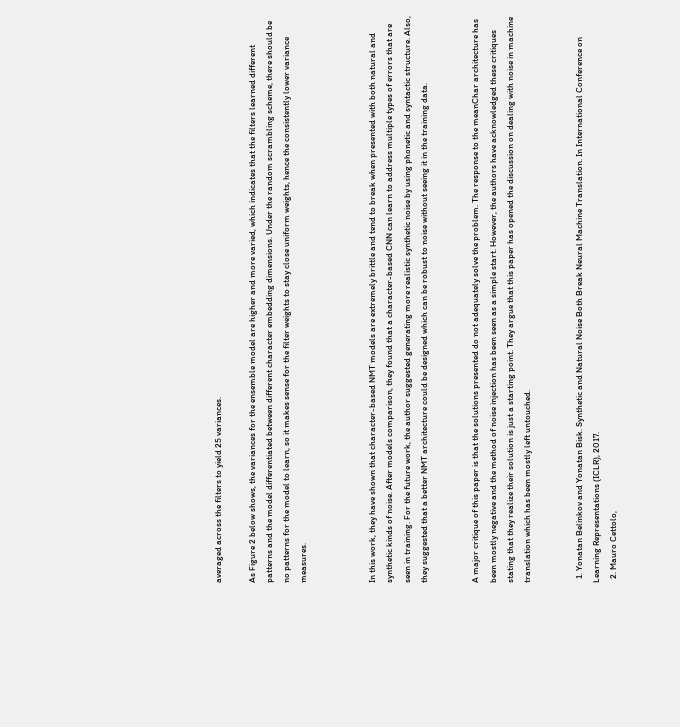averaged across the filters to yield 25 variances.

As Figure 2 below shows, the variances for the ensemble model are higher and more varied, which indicates that the filters learned different patterns and the model differentiated between different character embedding dimensions. Under the random scrambling scheme, there should be no patterns for the model to learn, so it makes sense for the filter weights to stay close uniform weights, hence the consistently lower variance measures.



In this work, they have shown that character-based NMT models are extremely brittle and tend to break when presented with both natural and synthetic kinds of noise. After models comparison, they found that a character-based CNN can learn to address multiple types of errors that are seen in training. For the future work, the author suggested generating more realistic synthetic noise by using phonetic and syntactic structure. Also, they suggested that a better NMT architecture could be designed which can be robust to noise without seeing it in the training data.


A major critique of this paper is that the solutions presented do not adequately solve the problem. The response to the meanChar architecture has been mostly negative and the method of noise injection has been seen as a simple start. However, the authors have acknowledged these critiques stating that they realize their solution is just a starting point. They argue that this paper has opened the discussion on dealing with noise in machine translation which has been mostly left untouched.


  1. Yonatan Belinkov and Yonatan Bisk. Synthetic and Natural Noise Both Break Neural Machine Translation. In International Conference on Learning Representations (ICLR), 2017.
  2. Mauro Cettolo,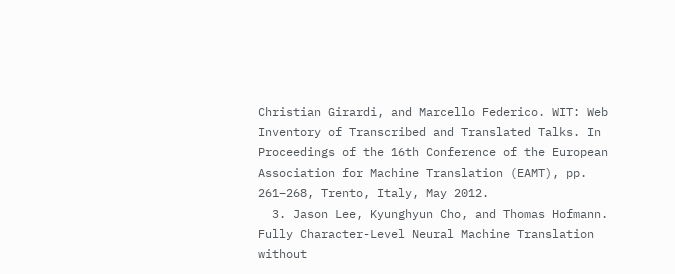Christian Girardi, and Marcello Federico. WIT: Web Inventory of Transcribed and Translated Talks. In Proceedings of the 16th Conference of the European Association for Machine Translation (EAMT), pp. 261–268, Trento, Italy, May 2012.
  3. Jason Lee, Kyunghyun Cho, and Thomas Hofmann. Fully Character-Level Neural Machine Translation without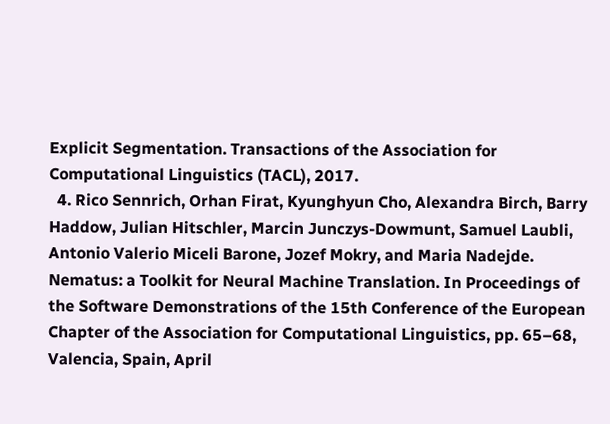Explicit Segmentation. Transactions of the Association for Computational Linguistics (TACL), 2017.
  4. Rico Sennrich, Orhan Firat, Kyunghyun Cho, Alexandra Birch, Barry Haddow, Julian Hitschler, Marcin Junczys-Dowmunt, Samuel Laubli, Antonio Valerio Miceli Barone, Jozef Mokry, and Maria Nadejde. Nematus: a Toolkit for Neural Machine Translation. In Proceedings of the Software Demonstrations of the 15th Conference of the European Chapter of the Association for Computational Linguistics, pp. 65–68, Valencia, Spain, April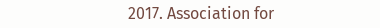2017. Association for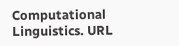Computational Linguistics. URL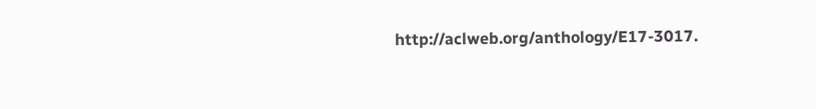http://aclweb.org/anthology/E17-3017.